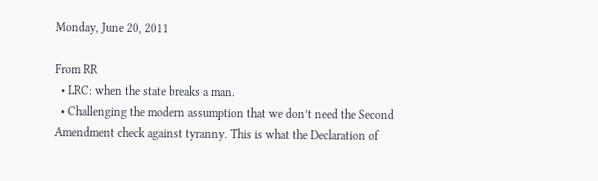Monday, June 20, 2011

From RR
  • LRC: when the state breaks a man.
  • Challenging the modern assumption that we don’t need the Second Amendment check against tyranny. This is what the Declaration of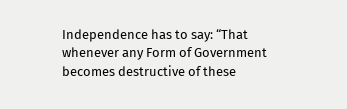Independence has to say: “That whenever any Form of Government becomes destructive of these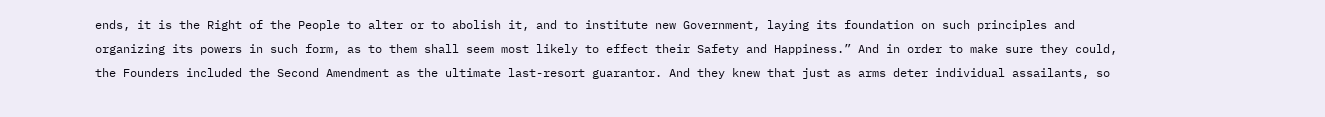ends, it is the Right of the People to alter or to abolish it, and to institute new Government, laying its foundation on such principles and organizing its powers in such form, as to them shall seem most likely to effect their Safety and Happiness.” And in order to make sure they could, the Founders included the Second Amendment as the ultimate last-resort guarantor. And they knew that just as arms deter individual assailants, so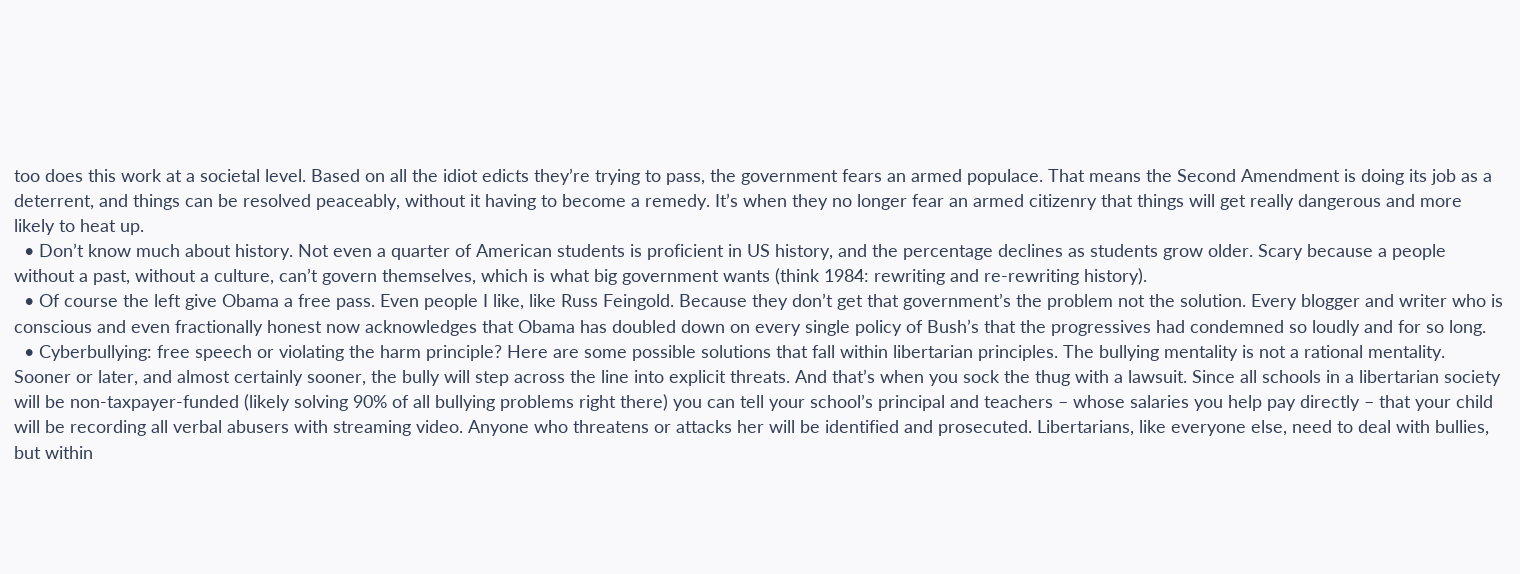too does this work at a societal level. Based on all the idiot edicts they’re trying to pass, the government fears an armed populace. That means the Second Amendment is doing its job as a deterrent, and things can be resolved peaceably, without it having to become a remedy. It’s when they no longer fear an armed citizenry that things will get really dangerous and more likely to heat up.
  • Don’t know much about history. Not even a quarter of American students is proficient in US history, and the percentage declines as students grow older. Scary because a people without a past, without a culture, can’t govern themselves, which is what big government wants (think 1984: rewriting and re-rewriting history).
  • Of course the left give Obama a free pass. Even people I like, like Russ Feingold. Because they don’t get that government’s the problem not the solution. Every blogger and writer who is conscious and even fractionally honest now acknowledges that Obama has doubled down on every single policy of Bush’s that the progressives had condemned so loudly and for so long.
  • Cyberbullying: free speech or violating the harm principle? Here are some possible solutions that fall within libertarian principles. The bullying mentality is not a rational mentality. Sooner or later, and almost certainly sooner, the bully will step across the line into explicit threats. And that’s when you sock the thug with a lawsuit. Since all schools in a libertarian society will be non-taxpayer-funded (likely solving 90% of all bullying problems right there) you can tell your school’s principal and teachers – whose salaries you help pay directly – that your child will be recording all verbal abusers with streaming video. Anyone who threatens or attacks her will be identified and prosecuted. Libertarians, like everyone else, need to deal with bullies, but within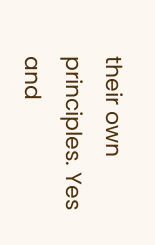their own principles. Yes and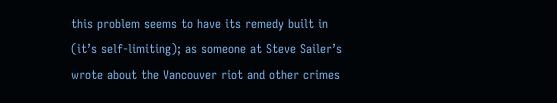this problem seems to have its remedy built in (it’s self-limiting); as someone at Steve Sailer’s wrote about the Vancouver riot and other crimes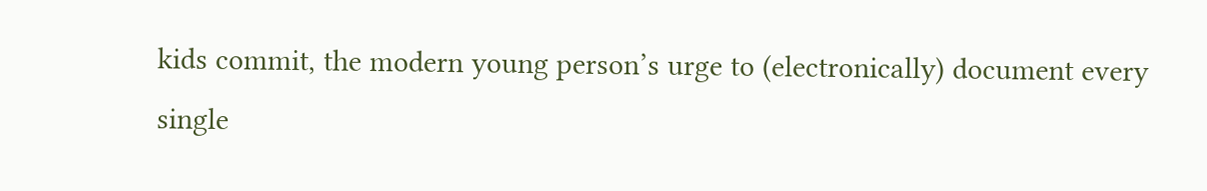kids commit, the modern young person’s urge to (electronically) document every single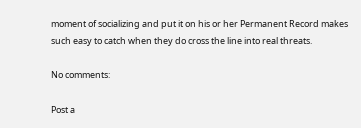moment of socializing and put it on his or her Permanent Record makes such easy to catch when they do cross the line into real threats.

No comments:

Post a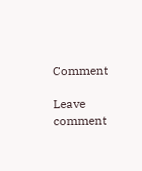Comment

Leave comment